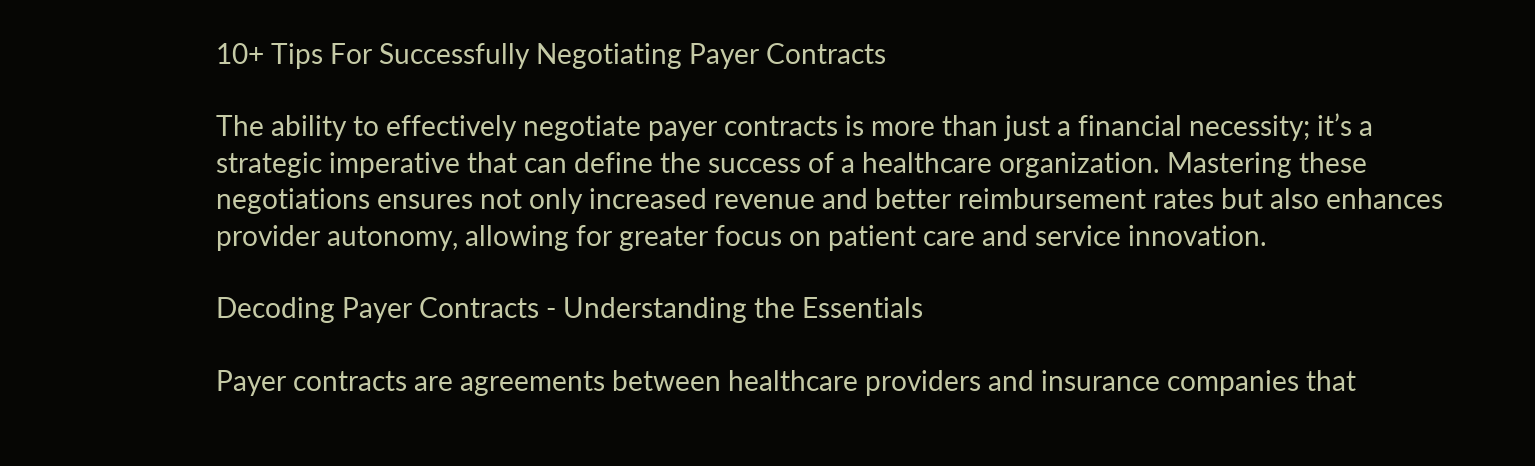10+ Tips For Successfully Negotiating Payer Contracts

The ability to effectively negotiate payer contracts is more than just a financial necessity; it’s a strategic imperative that can define the success of a healthcare organization. Mastering these negotiations ensures not only increased revenue and better reimbursement rates but also enhances provider autonomy, allowing for greater focus on patient care and service innovation.

Decoding Payer Contracts - Understanding the Essentials

Payer contracts are agreements between healthcare providers and insurance companies that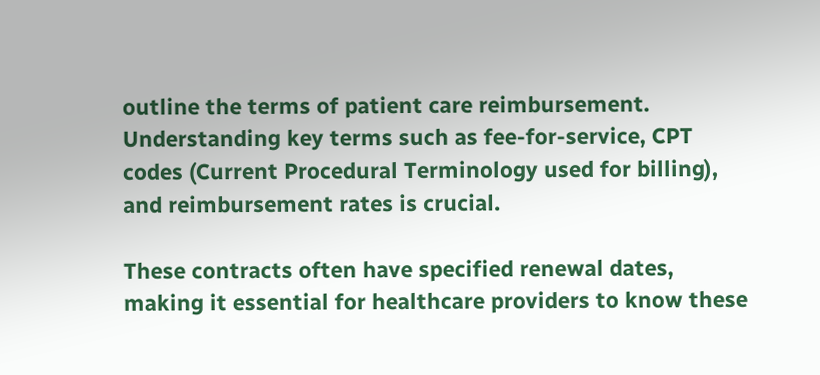outline the terms of patient care reimbursement. Understanding key terms such as fee-for-service, CPT codes (Current Procedural Terminology used for billing), and reimbursement rates is crucial.

These contracts often have specified renewal dates, making it essential for healthcare providers to know these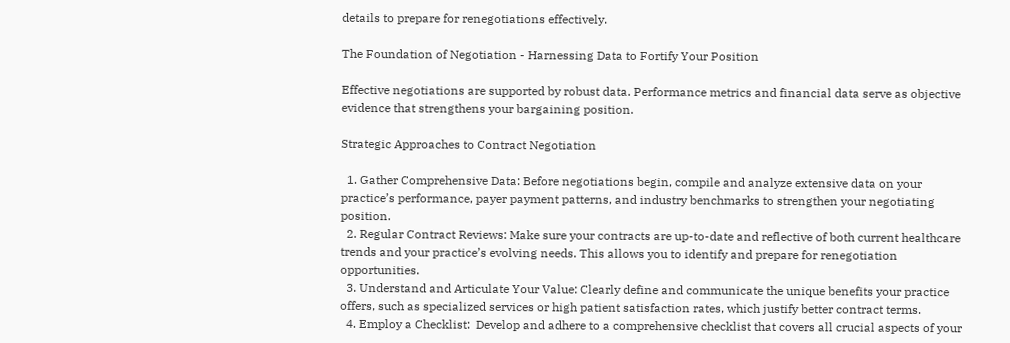details to prepare for renegotiations effectively.

The Foundation of Negotiation - Harnessing Data to Fortify Your Position

Effective negotiations are supported by robust data. Performance metrics and financial data serve as objective evidence that strengthens your bargaining position.

Strategic Approaches to Contract Negotiation

  1. Gather Comprehensive Data: Before negotiations begin, compile and analyze extensive data on your practice’s performance, payer payment patterns, and industry benchmarks to strengthen your negotiating position.
  2. Regular Contract Reviews: Make sure your contracts are up-to-date and reflective of both current healthcare trends and your practice’s evolving needs. This allows you to identify and prepare for renegotiation opportunities.
  3. Understand and Articulate Your Value: Clearly define and communicate the unique benefits your practice offers, such as specialized services or high patient satisfaction rates, which justify better contract terms.
  4. Employ a Checklist:  Develop and adhere to a comprehensive checklist that covers all crucial aspects of your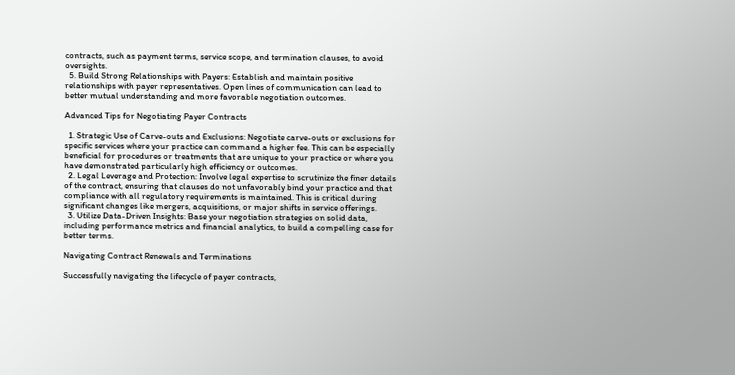contracts, such as payment terms, service scope, and termination clauses, to avoid oversights.
  5. Build Strong Relationships with Payers: Establish and maintain positive relationships with payer representatives. Open lines of communication can lead to better mutual understanding and more favorable negotiation outcomes.

Advanced Tips for Negotiating Payer Contracts

  1. Strategic Use of Carve-outs and Exclusions: Negotiate carve-outs or exclusions for specific services where your practice can command a higher fee. This can be especially beneficial for procedures or treatments that are unique to your practice or where you have demonstrated particularly high efficiency or outcomes.
  2. Legal Leverage and Protection: Involve legal expertise to scrutinize the finer details of the contract, ensuring that clauses do not unfavorably bind your practice and that compliance with all regulatory requirements is maintained. This is critical during significant changes like mergers, acquisitions, or major shifts in service offerings.
  3. Utilize Data-Driven Insights: Base your negotiation strategies on solid data, including performance metrics and financial analytics, to build a compelling case for better terms.

Navigating Contract Renewals and Terminations

Successfully navigating the lifecycle of payer contracts,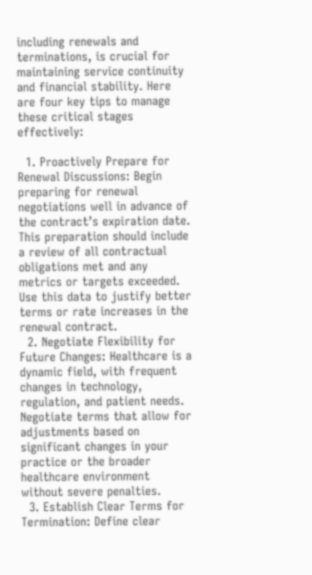including renewals and terminations, is crucial for maintaining service continuity and financial stability. Here are four key tips to manage these critical stages effectively:

  1. Proactively Prepare for Renewal Discussions: Begin preparing for renewal negotiations well in advance of the contract’s expiration date. This preparation should include a review of all contractual obligations met and any metrics or targets exceeded. Use this data to justify better terms or rate increases in the renewal contract.
  2. Negotiate Flexibility for Future Changes: Healthcare is a dynamic field, with frequent changes in technology, regulation, and patient needs. Negotiate terms that allow for adjustments based on significant changes in your practice or the broader healthcare environment without severe penalties.
  3. Establish Clear Terms for Termination: Define clear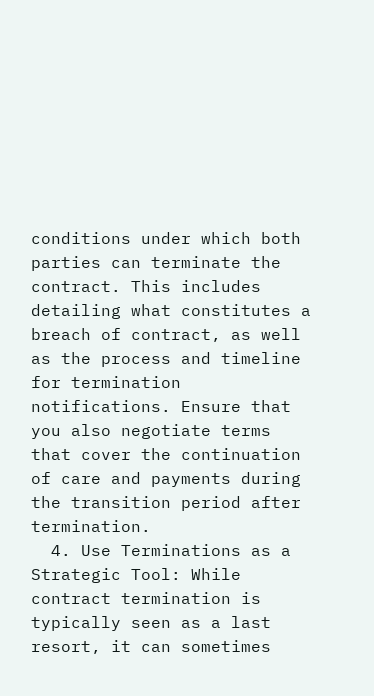conditions under which both parties can terminate the contract. This includes detailing what constitutes a breach of contract, as well as the process and timeline for termination notifications. Ensure that you also negotiate terms that cover the continuation of care and payments during the transition period after termination.
  4. Use Terminations as a Strategic Tool: While contract termination is typically seen as a last resort, it can sometimes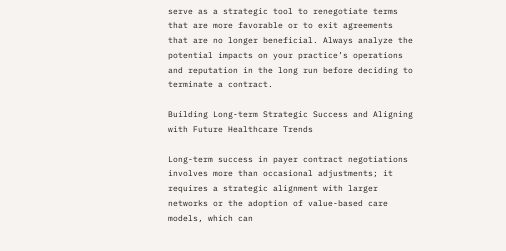serve as a strategic tool to renegotiate terms that are more favorable or to exit agreements that are no longer beneficial. Always analyze the potential impacts on your practice’s operations and reputation in the long run before deciding to terminate a contract.

Building Long-term Strategic Success and Aligning with Future Healthcare Trends

Long-term success in payer contract negotiations involves more than occasional adjustments; it requires a strategic alignment with larger networks or the adoption of value-based care models, which can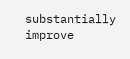substantially improve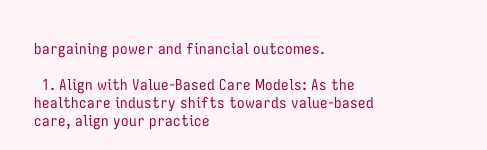bargaining power and financial outcomes.

  1. Align with Value-Based Care Models: As the healthcare industry shifts towards value-based care, align your practice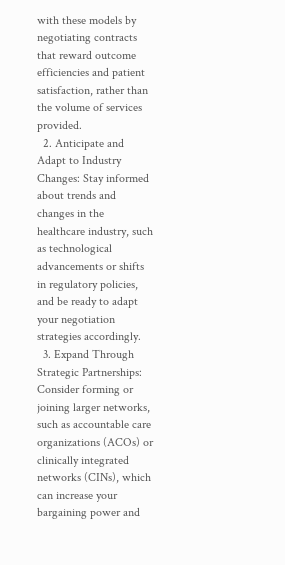with these models by negotiating contracts that reward outcome efficiencies and patient satisfaction, rather than the volume of services provided.
  2. Anticipate and Adapt to Industry Changes: Stay informed about trends and changes in the healthcare industry, such as technological advancements or shifts in regulatory policies, and be ready to adapt your negotiation strategies accordingly.
  3. Expand Through Strategic Partnerships: Consider forming or joining larger networks, such as accountable care organizations (ACOs) or clinically integrated networks (CINs), which can increase your bargaining power and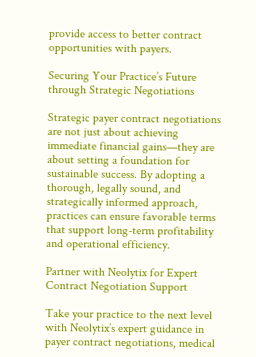provide access to better contract opportunities with payers.

Securing Your Practice’s Future through Strategic Negotiations

Strategic payer contract negotiations are not just about achieving immediate financial gains—they are about setting a foundation for sustainable success. By adopting a thorough, legally sound, and strategically informed approach, practices can ensure favorable terms that support long-term profitability and operational efficiency.

Partner with Neolytix for Expert Contract Negotiation Support

Take your practice to the next level with Neolytix’s expert guidance in payer contract negotiations, medical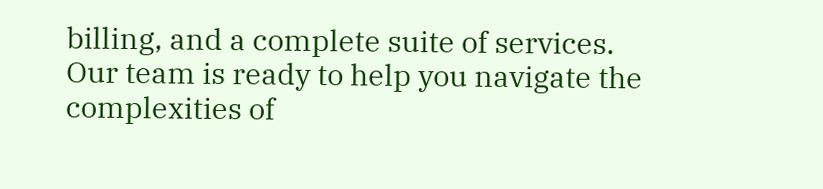billing, and a complete suite of services. Our team is ready to help you navigate the complexities of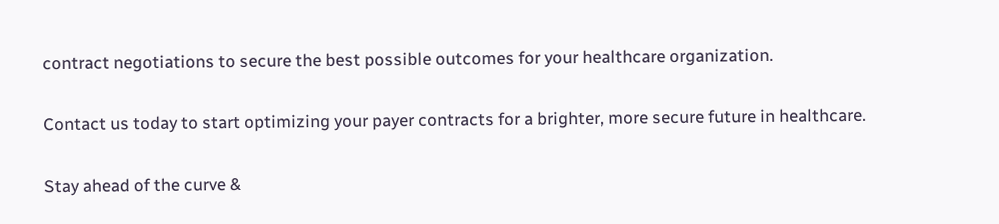contract negotiations to secure the best possible outcomes for your healthcare organization.

Contact us today to start optimizing your payer contracts for a brighter, more secure future in healthcare.

Stay ahead of the curve &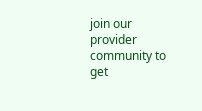join our provider community to get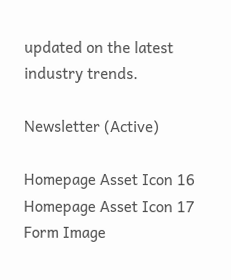updated on the latest industry trends.

Newsletter (Active)

Homepage Asset Icon 16
Homepage Asset Icon 17
Form Image